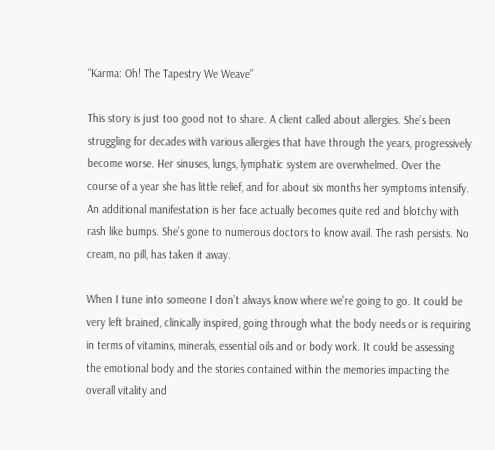“Karma: Oh! The Tapestry We Weave”

This story is just too good not to share. A client called about allergies. She’s been struggling for decades with various allergies that have through the years, progressively become worse. Her sinuses, lungs, lymphatic system are overwhelmed. Over the course of a year she has little relief, and for about six months her symptoms intensify. An additional manifestation is her face actually becomes quite red and blotchy with rash like bumps. She’s gone to numerous doctors to know avail. The rash persists. No cream, no pill, has taken it away.

When I tune into someone I don’t always know where we’re going to go. It could be very left brained, clinically inspired, going through what the body needs or is requiring in terms of vitamins, minerals, essential oils and or body work. It could be assessing the emotional body and the stories contained within the memories impacting the overall vitality and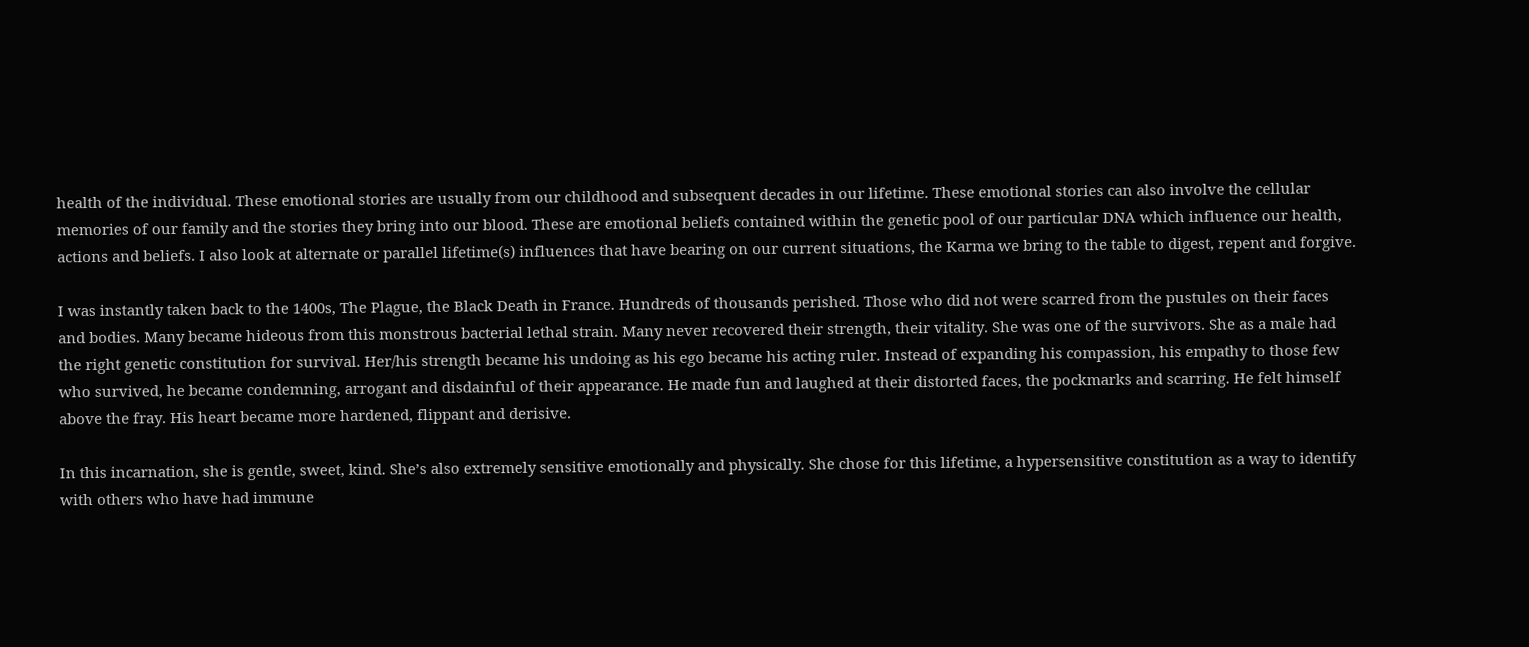health of the individual. These emotional stories are usually from our childhood and subsequent decades in our lifetime. These emotional stories can also involve the cellular memories of our family and the stories they bring into our blood. These are emotional beliefs contained within the genetic pool of our particular DNA which influence our health, actions and beliefs. I also look at alternate or parallel lifetime(s) influences that have bearing on our current situations, the Karma we bring to the table to digest, repent and forgive.

I was instantly taken back to the 1400s, The Plague, the Black Death in France. Hundreds of thousands perished. Those who did not were scarred from the pustules on their faces and bodies. Many became hideous from this monstrous bacterial lethal strain. Many never recovered their strength, their vitality. She was one of the survivors. She as a male had the right genetic constitution for survival. Her/his strength became his undoing as his ego became his acting ruler. Instead of expanding his compassion, his empathy to those few who survived, he became condemning, arrogant and disdainful of their appearance. He made fun and laughed at their distorted faces, the pockmarks and scarring. He felt himself above the fray. His heart became more hardened, flippant and derisive.

In this incarnation, she is gentle, sweet, kind. She’s also extremely sensitive emotionally and physically. She chose for this lifetime, a hypersensitive constitution as a way to identify with others who have had immune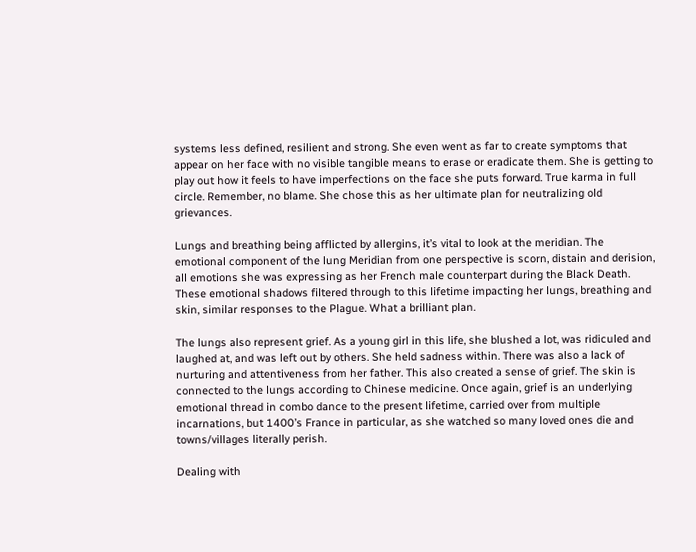systems less defined, resilient and strong. She even went as far to create symptoms that appear on her face with no visible tangible means to erase or eradicate them. She is getting to play out how it feels to have imperfections on the face she puts forward. True karma in full circle. Remember, no blame. She chose this as her ultimate plan for neutralizing old grievances.

Lungs and breathing being afflicted by allergins, it’s vital to look at the meridian. The emotional component of the lung Meridian from one perspective is scorn, distain and derision, all emotions she was expressing as her French male counterpart during the Black Death. These emotional shadows filtered through to this lifetime impacting her lungs, breathing and skin, similar responses to the Plague. What a brilliant plan.

The lungs also represent grief. As a young girl in this life, she blushed a lot, was ridiculed and laughed at, and was left out by others. She held sadness within. There was also a lack of nurturing and attentiveness from her father. This also created a sense of grief. The skin is connected to the lungs according to Chinese medicine. Once again, grief is an underlying emotional thread in combo dance to the present lifetime, carried over from multiple incarnations, but 1400’s France in particular, as she watched so many loved ones die and towns/villages literally perish.

Dealing with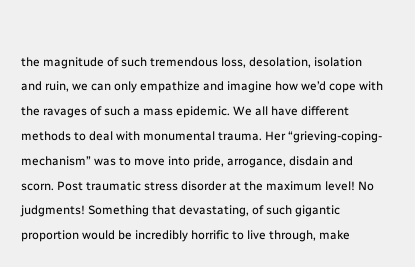the magnitude of such tremendous loss, desolation, isolation and ruin, we can only empathize and imagine how we’d cope with the ravages of such a mass epidemic. We all have different methods to deal with monumental trauma. Her “grieving-coping-mechanism” was to move into pride, arrogance, disdain and scorn. Post traumatic stress disorder at the maximum level! No judgments! Something that devastating, of such gigantic proportion would be incredibly horrific to live through, make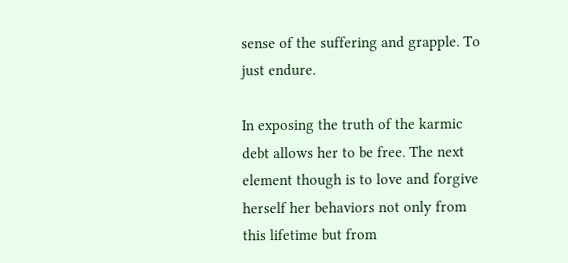sense of the suffering and grapple. To just endure.

In exposing the truth of the karmic debt allows her to be free. The next element though is to love and forgive herself her behaviors not only from this lifetime but from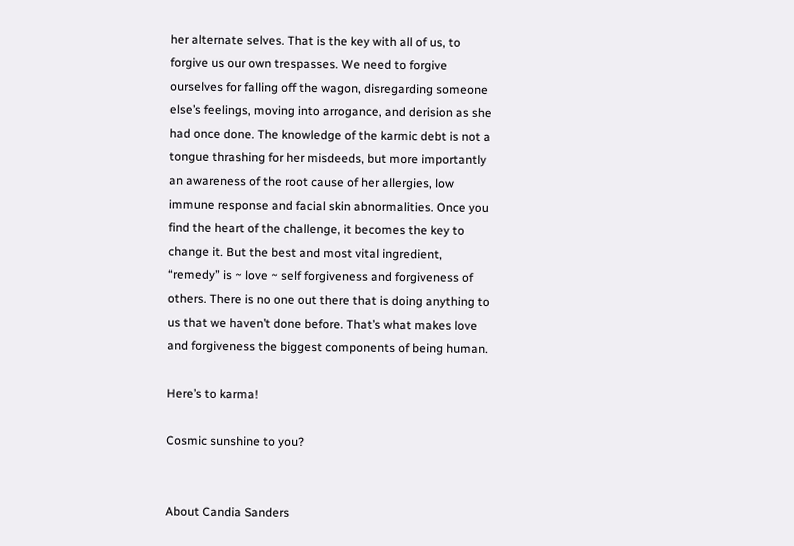her alternate selves. That is the key with all of us, to forgive us our own trespasses. We need to forgive ourselves for falling off the wagon, disregarding someone else’s feelings, moving into arrogance, and derision as she had once done. The knowledge of the karmic debt is not a tongue thrashing for her misdeeds, but more importantly an awareness of the root cause of her allergies, low immune response and facial skin abnormalities. Once you find the heart of the challenge, it becomes the key to change it. But the best and most vital ingredient, “remedy” is ~ love ~ self forgiveness and forgiveness of others. There is no one out there that is doing anything to us that we haven’t done before. That’s what makes love and forgiveness the biggest components of being human.

Here’s to karma!

Cosmic sunshine to you?


About Candia Sanders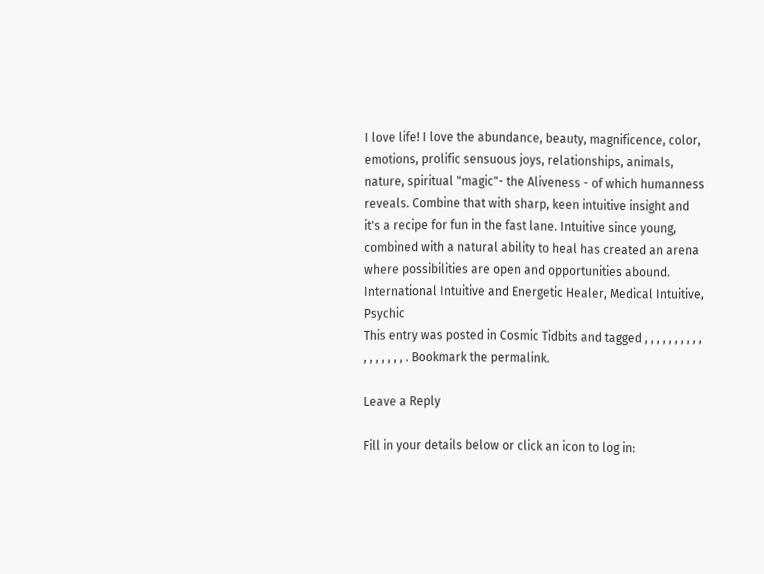I love life! I love the abundance, beauty, magnificence, color, emotions, prolific sensuous joys, relationships, animals, nature, spiritual "magic"- the Aliveness - of which humanness reveals. Combine that with sharp, keen intuitive insight and it's a recipe for fun in the fast lane. Intuitive since young, combined with a natural ability to heal has created an arena where possibilities are open and opportunities abound. International Intuitive and Energetic Healer, Medical Intuitive, Psychic
This entry was posted in Cosmic Tidbits and tagged , , , , , , , , , , , , , , , , , . Bookmark the permalink.

Leave a Reply

Fill in your details below or click an icon to log in: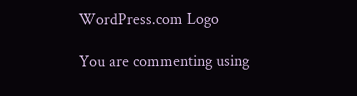WordPress.com Logo

You are commenting using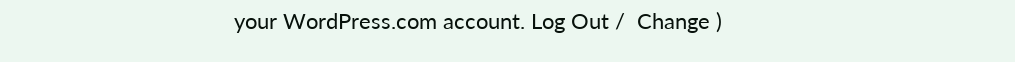your WordPress.com account. Log Out /  Change )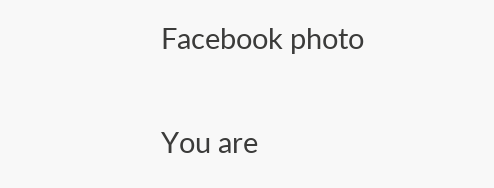Facebook photo

You are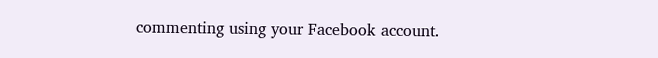commenting using your Facebook account.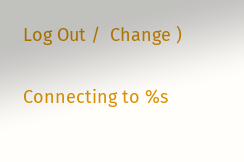Log Out /  Change )

Connecting to %s